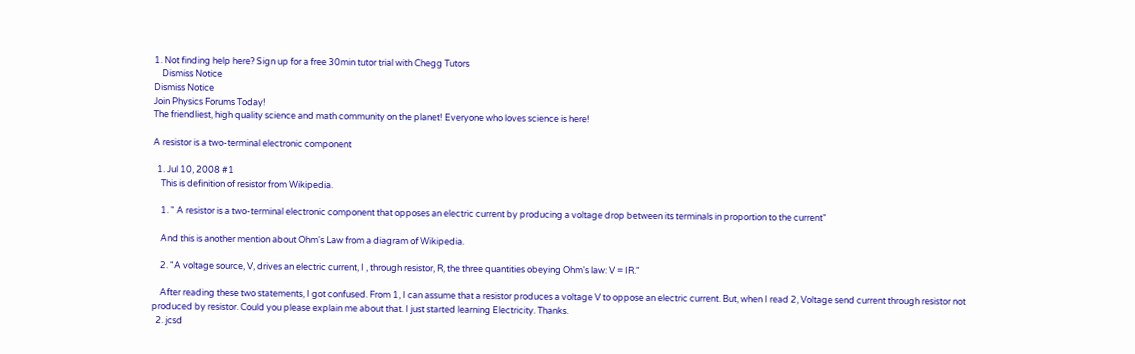1. Not finding help here? Sign up for a free 30min tutor trial with Chegg Tutors
    Dismiss Notice
Dismiss Notice
Join Physics Forums Today!
The friendliest, high quality science and math community on the planet! Everyone who loves science is here!

A resistor is a two-terminal electronic component

  1. Jul 10, 2008 #1
    This is definition of resistor from Wikipedia.

    1. " A resistor is a two-terminal electronic component that opposes an electric current by producing a voltage drop between its terminals in proportion to the current"

    And this is another mention about Ohm's Law from a diagram of Wikipedia.

    2. "A voltage source, V, drives an electric current, I , through resistor, R, the three quantities obeying Ohm's law: V = IR."

    After reading these two statements, I got confused. From 1, I can assume that a resistor produces a voltage V to oppose an electric current. But, when I read 2, Voltage send current through resistor not produced by resistor. Could you please explain me about that. I just started learning Electricity. Thanks.
  2. jcsd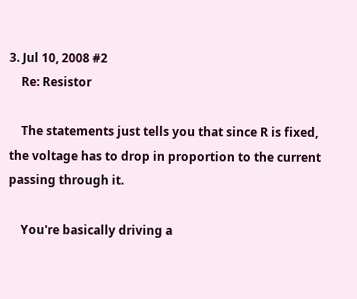3. Jul 10, 2008 #2
    Re: Resistor

    The statements just tells you that since R is fixed, the voltage has to drop in proportion to the current passing through it.

    You're basically driving a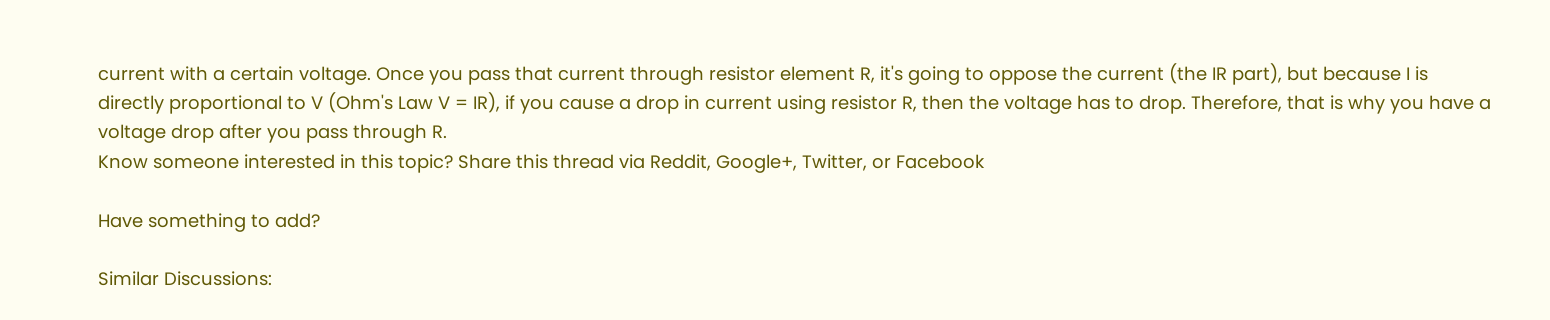current with a certain voltage. Once you pass that current through resistor element R, it's going to oppose the current (the IR part), but because I is directly proportional to V (Ohm's Law V = IR), if you cause a drop in current using resistor R, then the voltage has to drop. Therefore, that is why you have a voltage drop after you pass through R.
Know someone interested in this topic? Share this thread via Reddit, Google+, Twitter, or Facebook

Have something to add?

Similar Discussions: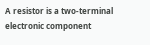A resistor is a two-terminal electronic component